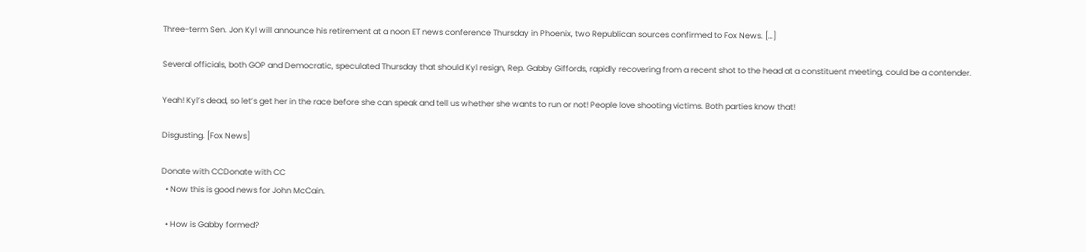Three-term Sen. Jon Kyl will announce his retirement at a noon ET news conference Thursday in Phoenix, two Republican sources confirmed to Fox News. […]

Several officials, both GOP and Democratic, speculated Thursday that should Kyl resign, Rep. Gabby Giffords, rapidly recovering from a recent shot to the head at a constituent meeting, could be a contender.

Yeah! Kyl’s dead, so let’s get her in the race before she can speak and tell us whether she wants to run or not! People love shooting victims. Both parties know that!

Disgusting. [Fox News]

Donate with CCDonate with CC
  • Now this is good news for John McCain.

  • How is Gabby formed?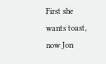First she wants toast, now Jon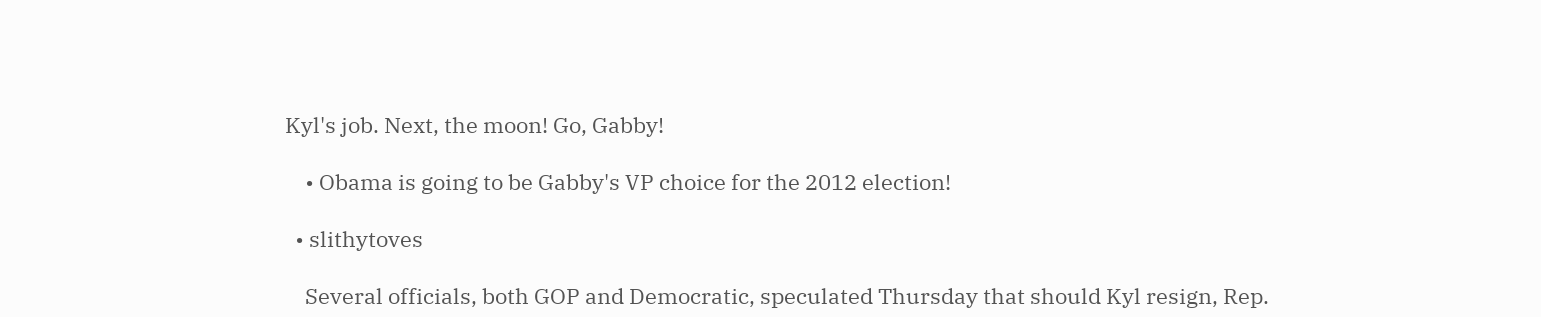Kyl's job. Next, the moon! Go, Gabby!

    • Obama is going to be Gabby's VP choice for the 2012 election!

  • slithytoves

    Several officials, both GOP and Democratic, speculated Thursday that should Kyl resign, Rep.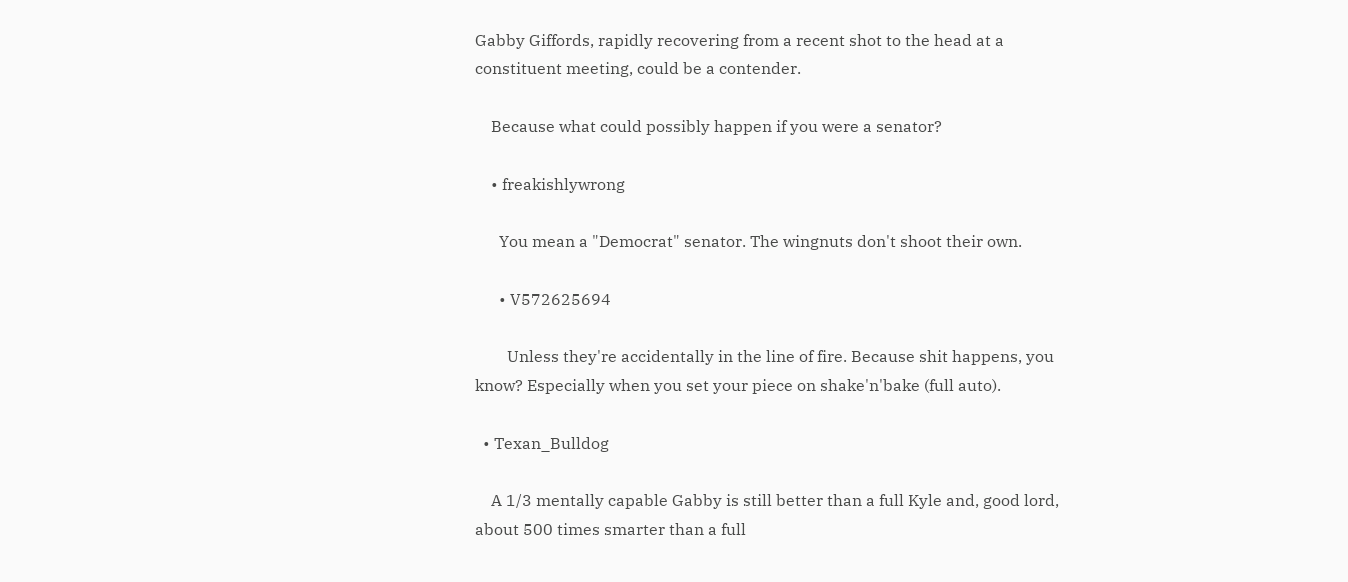Gabby Giffords, rapidly recovering from a recent shot to the head at a constituent meeting, could be a contender.

    Because what could possibly happen if you were a senator?

    • freakishlywrong

      You mean a "Democrat" senator. The wingnuts don't shoot their own.

      • V572625694

        Unless they're accidentally in the line of fire. Because shit happens, you know? Especially when you set your piece on shake'n'bake (full auto).

  • Texan_Bulldog

    A 1/3 mentally capable Gabby is still better than a full Kyle and, good lord, about 500 times smarter than a full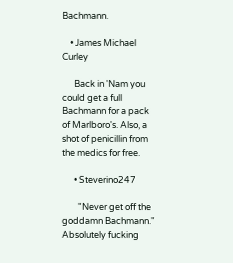Bachmann.

    • James Michael Curley

      Back in 'Nam you could get a full Bachmann for a pack of Marlboro's. Also, a shot of penicillin from the medics for free.

      • Steverino247

        "Never get off the goddamn Bachmann." Absolutely fucking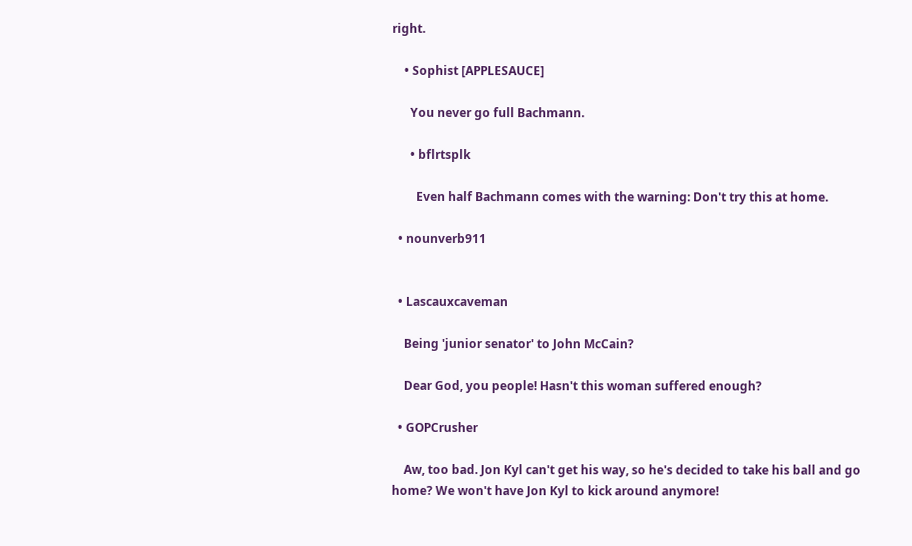right.

    • Sophist [APPLESAUCE]

      You never go full Bachmann.

      • bflrtsplk

        Even half Bachmann comes with the warning: Don't try this at home.

  • nounverb911


  • Lascauxcaveman

    Being 'junior senator' to John McCain?

    Dear God, you people! Hasn't this woman suffered enough?

  • GOPCrusher

    Aw, too bad. Jon Kyl can't get his way, so he's decided to take his ball and go home? We won't have Jon Kyl to kick around anymore!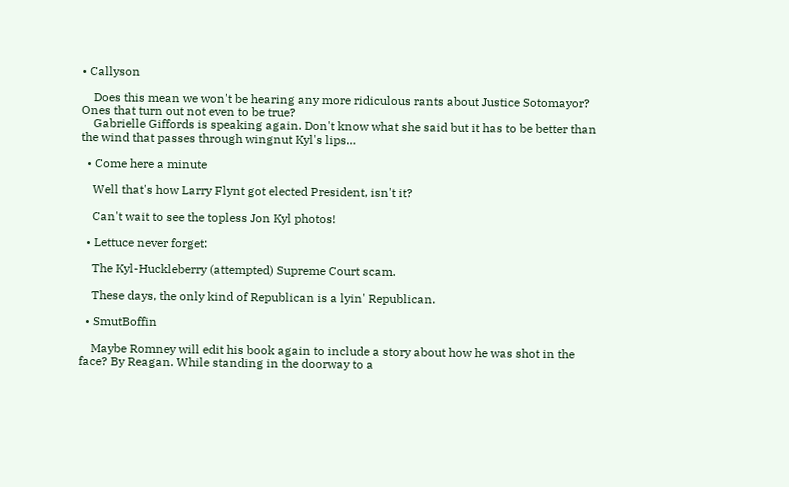• Callyson

    Does this mean we won't be hearing any more ridiculous rants about Justice Sotomayor? Ones that turn out not even to be true?
    Gabrielle Giffords is speaking again. Don't know what she said but it has to be better than the wind that passes through wingnut Kyl's lips…

  • Come here a minute

    Well that's how Larry Flynt got elected President, isn't it?

    Can't wait to see the topless Jon Kyl photos!

  • Lettuce never forget:

    The Kyl-Huckleberry (attempted) Supreme Court scam.

    These days, the only kind of Republican is a lyin' Republican.

  • SmutBoffin

    Maybe Romney will edit his book again to include a story about how he was shot in the face? By Reagan. While standing in the doorway to a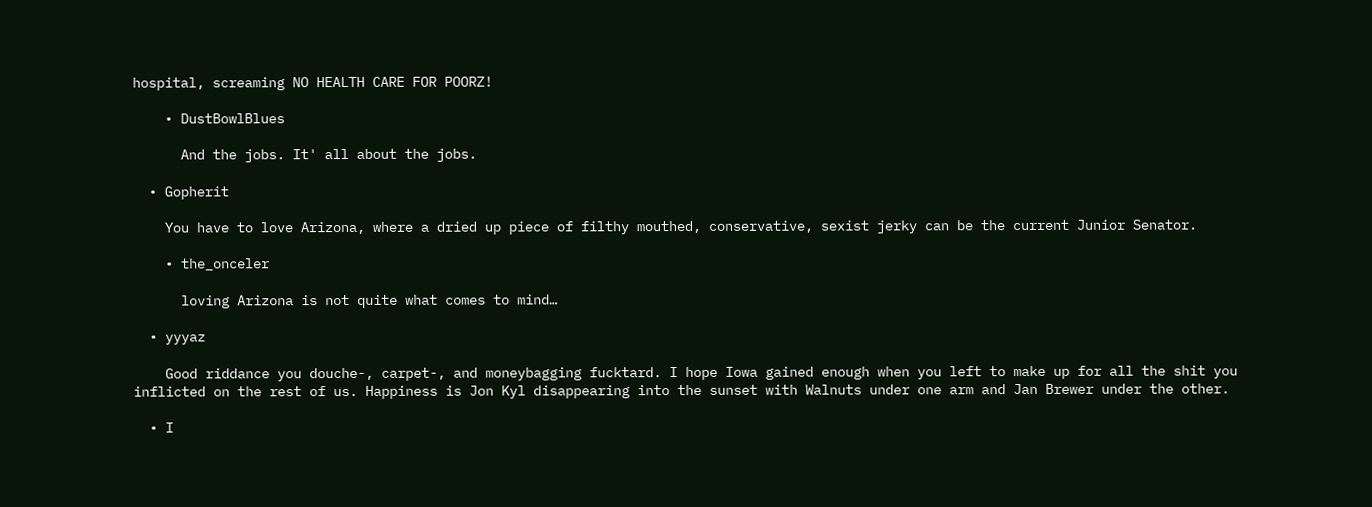hospital, screaming NO HEALTH CARE FOR POORZ!

    • DustBowlBlues

      And the jobs. It' all about the jobs.

  • Gopherit

    You have to love Arizona, where a dried up piece of filthy mouthed, conservative, sexist jerky can be the current Junior Senator.

    • the_onceler

      loving Arizona is not quite what comes to mind…

  • yyyaz

    Good riddance you douche-, carpet-, and moneybagging fucktard. I hope Iowa gained enough when you left to make up for all the shit you inflicted on the rest of us. Happiness is Jon Kyl disappearing into the sunset with Walnuts under one arm and Jan Brewer under the other.

  • I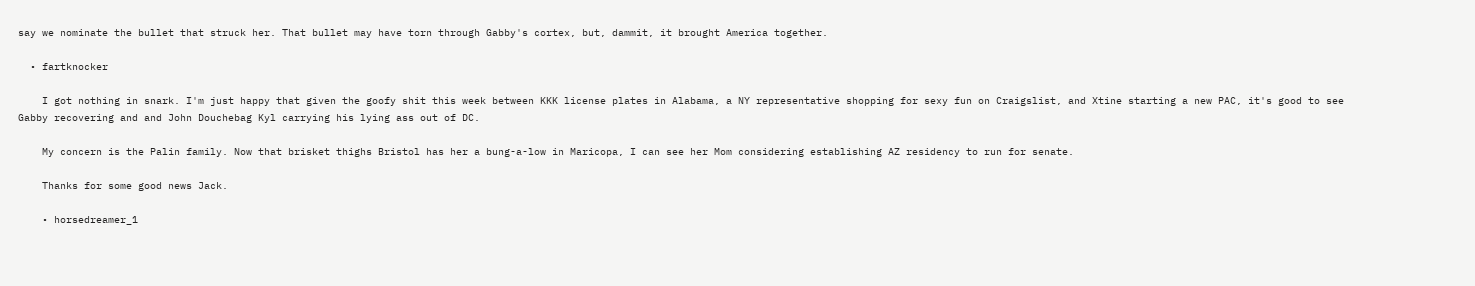say we nominate the bullet that struck her. That bullet may have torn through Gabby's cortex, but, dammit, it brought America together.

  • fartknocker

    I got nothing in snark. I'm just happy that given the goofy shit this week between KKK license plates in Alabama, a NY representative shopping for sexy fun on Craigslist, and Xtine starting a new PAC, it's good to see Gabby recovering and and John Douchebag Kyl carrying his lying ass out of DC.

    My concern is the Palin family. Now that brisket thighs Bristol has her a bung-a-low in Maricopa, I can see her Mom considering establishing AZ residency to run for senate.

    Thanks for some good news Jack.

    • horsedreamer_1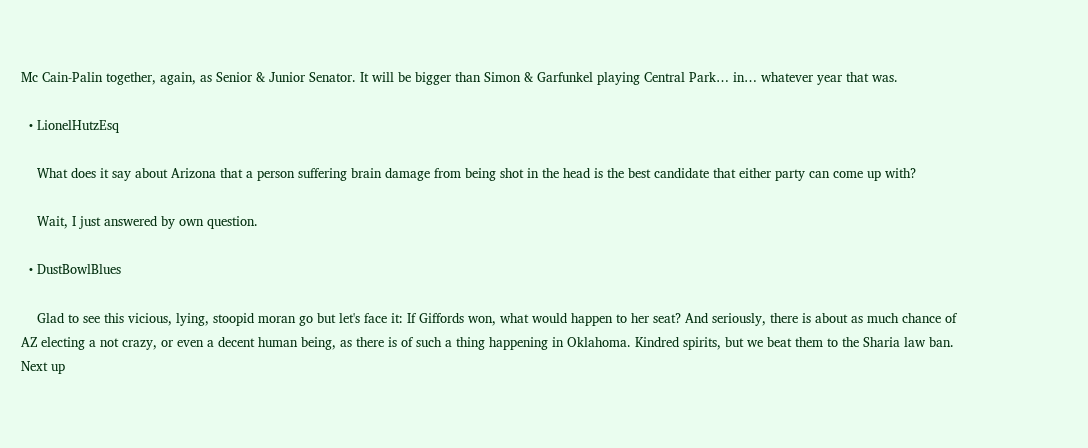Mc Cain-Palin together, again, as Senior & Junior Senator. It will be bigger than Simon & Garfunkel playing Central Park… in… whatever year that was.

  • LionelHutzEsq

    What does it say about Arizona that a person suffering brain damage from being shot in the head is the best candidate that either party can come up with?

    Wait, I just answered by own question.

  • DustBowlBlues

    Glad to see this vicious, lying, stoopid moran go but let's face it: If Giffords won, what would happen to her seat? And seriously, there is about as much chance of AZ electing a not crazy, or even a decent human being, as there is of such a thing happening in Oklahoma. Kindred spirits, but we beat them to the Sharia law ban. Next up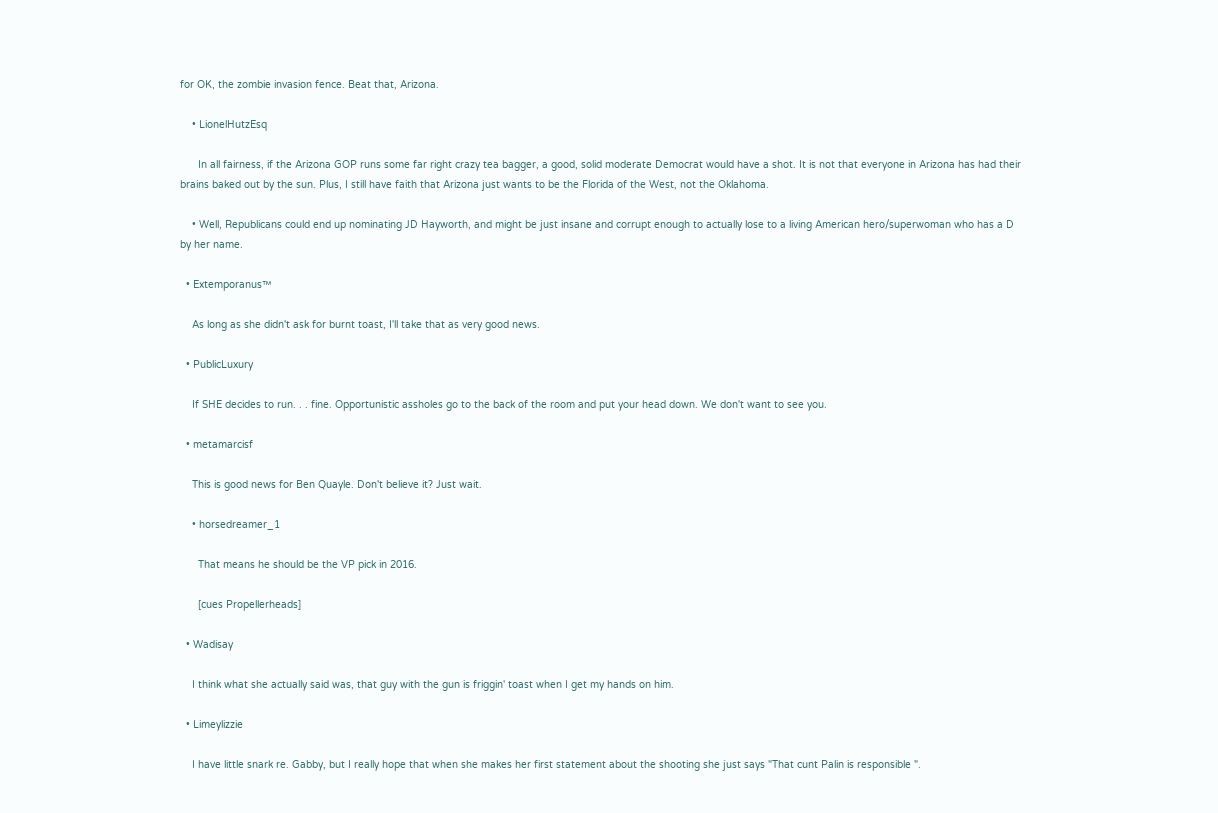for OK, the zombie invasion fence. Beat that, Arizona.

    • LionelHutzEsq

      In all fairness, if the Arizona GOP runs some far right crazy tea bagger, a good, solid moderate Democrat would have a shot. It is not that everyone in Arizona has had their brains baked out by the sun. Plus, I still have faith that Arizona just wants to be the Florida of the West, not the Oklahoma.

    • Well, Republicans could end up nominating JD Hayworth, and might be just insane and corrupt enough to actually lose to a living American hero/superwoman who has a D by her name.

  • Extemporanus™

    As long as she didn't ask for burnt toast, I'll take that as very good news.

  • PublicLuxury

    If SHE decides to run. . . fine. Opportunistic assholes go to the back of the room and put your head down. We don't want to see you.

  • metamarcisf

    This is good news for Ben Quayle. Don't believe it? Just wait.

    • horsedreamer_1

      That means he should be the VP pick in 2016.

      [cues Propellerheads]

  • Wadisay

    I think what she actually said was, that guy with the gun is friggin' toast when I get my hands on him.

  • Limeylizzie

    I have little snark re. Gabby, but I really hope that when she makes her first statement about the shooting she just says "That cunt Palin is responsible ".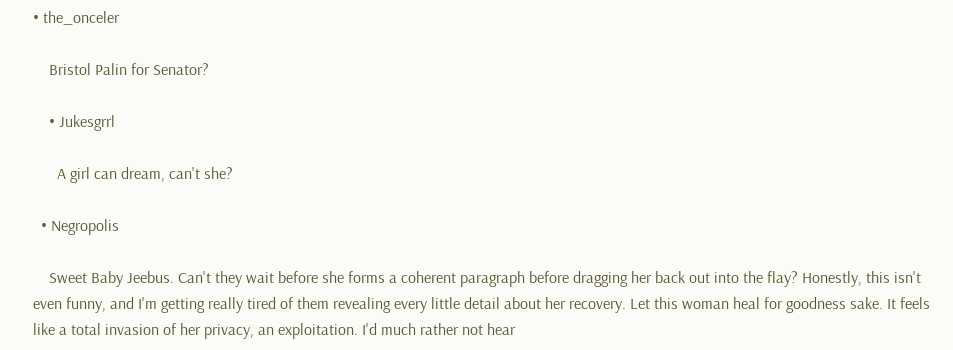• the_onceler

    Bristol Palin for Senator?

    • Jukesgrrl

      A girl can dream, can't she?

  • Negropolis

    Sweet Baby Jeebus. Can't they wait before she forms a coherent paragraph before dragging her back out into the flay? Honestly, this isn't even funny, and I'm getting really tired of them revealing every little detail about her recovery. Let this woman heal for goodness sake. It feels like a total invasion of her privacy, an exploitation. I'd much rather not hear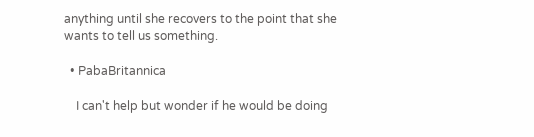anything until she recovers to the point that she wants to tell us something.

  • PabaBritannica

    I can't help but wonder if he would be doing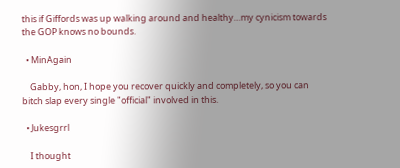this if Giffords was up walking around and healthy…my cynicism towards the GOP knows no bounds.

  • MinAgain

    Gabby, hon, I hope you recover quickly and completely, so you can bitch slap every single "official" involved in this.

  • Jukesgrrl

    I thought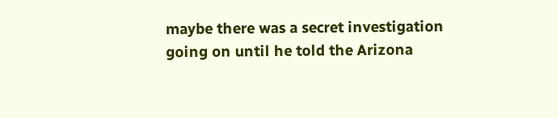maybe there was a secret investigation going on until he told the Arizona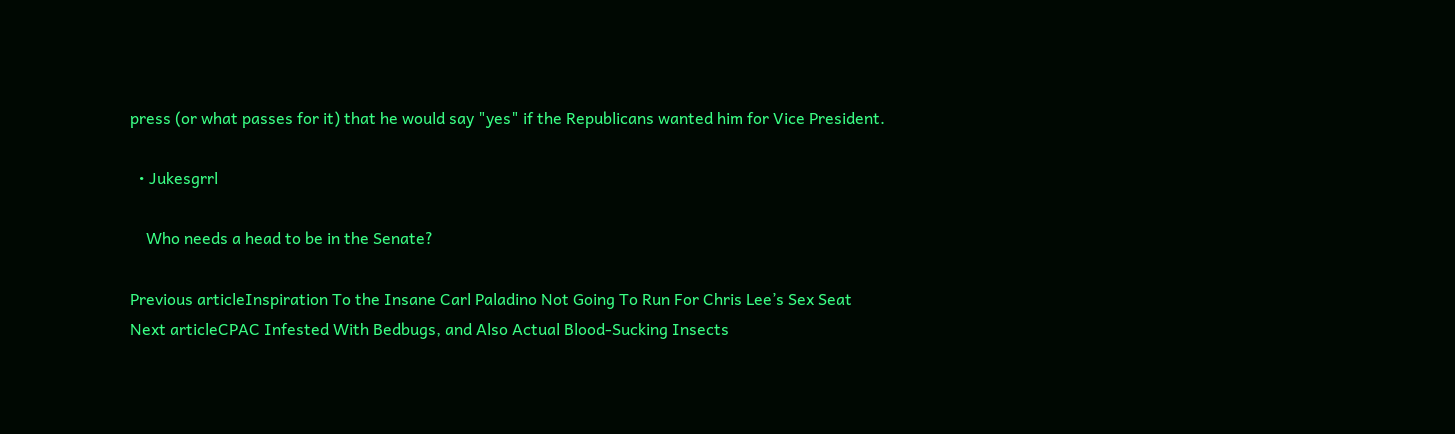press (or what passes for it) that he would say "yes" if the Republicans wanted him for Vice President.

  • Jukesgrrl

    Who needs a head to be in the Senate?

Previous articleInspiration To the Insane Carl Paladino Not Going To Run For Chris Lee’s Sex Seat
Next articleCPAC Infested With Bedbugs, and Also Actual Blood-Sucking Insects